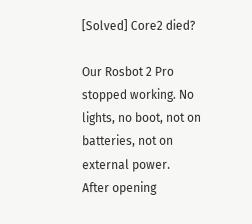[Solved] Core2 died?

Our Rosbot 2 Pro stopped working. No lights, no boot, not on batteries, not on external power.
After opening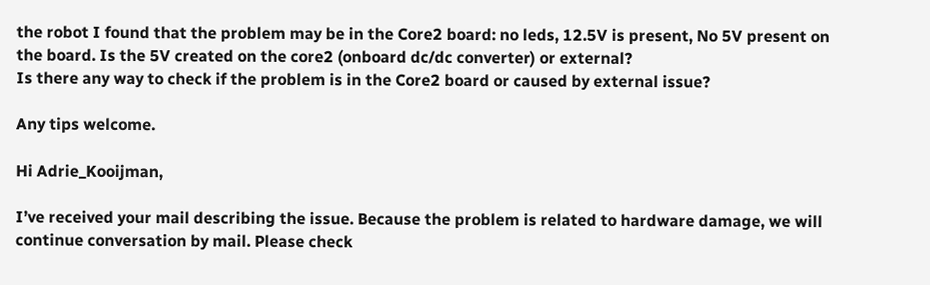the robot I found that the problem may be in the Core2 board: no leds, 12.5V is present, No 5V present on the board. Is the 5V created on the core2 (onboard dc/dc converter) or external?
Is there any way to check if the problem is in the Core2 board or caused by external issue?

Any tips welcome.

Hi Adrie_Kooijman,

I’ve received your mail describing the issue. Because the problem is related to hardware damage, we will continue conversation by mail. Please check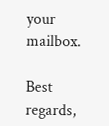your mailbox.

Best regards,